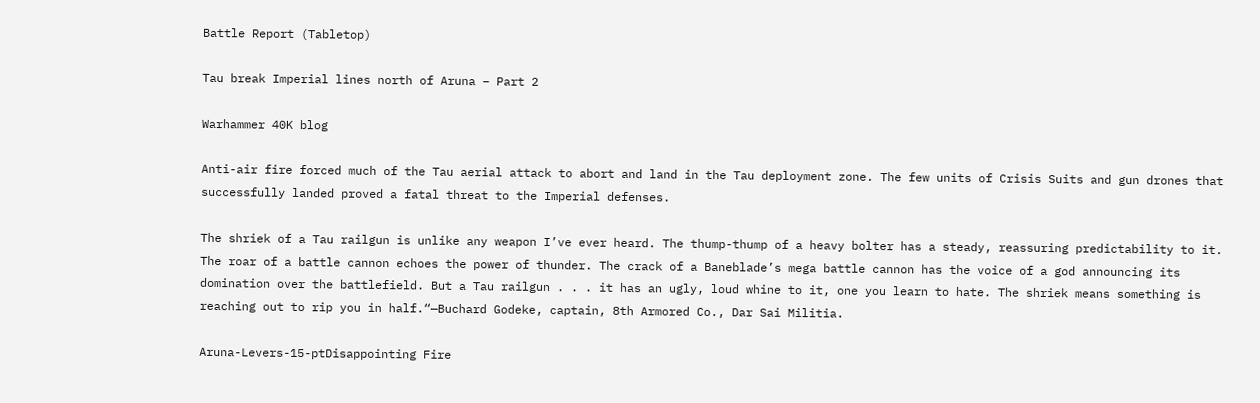Battle Report (Tabletop)

Tau break Imperial lines north of Aruna – Part 2

Warhammer 40K blog

Anti-air fire forced much of the Tau aerial attack to abort and land in the Tau deployment zone. The few units of Crisis Suits and gun drones that successfully landed proved a fatal threat to the Imperial defenses.

The shriek of a Tau railgun is unlike any weapon I’ve ever heard. The thump-thump of a heavy bolter has a steady, reassuring predictability to it. The roar of a battle cannon echoes the power of thunder. The crack of a Baneblade’s mega battle cannon has the voice of a god announcing its domination over the battlefield. But a Tau railgun . . . it has an ugly, loud whine to it, one you learn to hate. The shriek means something is reaching out to rip you in half.“—Buchard Godeke, captain, 8th Armored Co., Dar Sai Militia.

Aruna-Levers-15-ptDisappointing Fire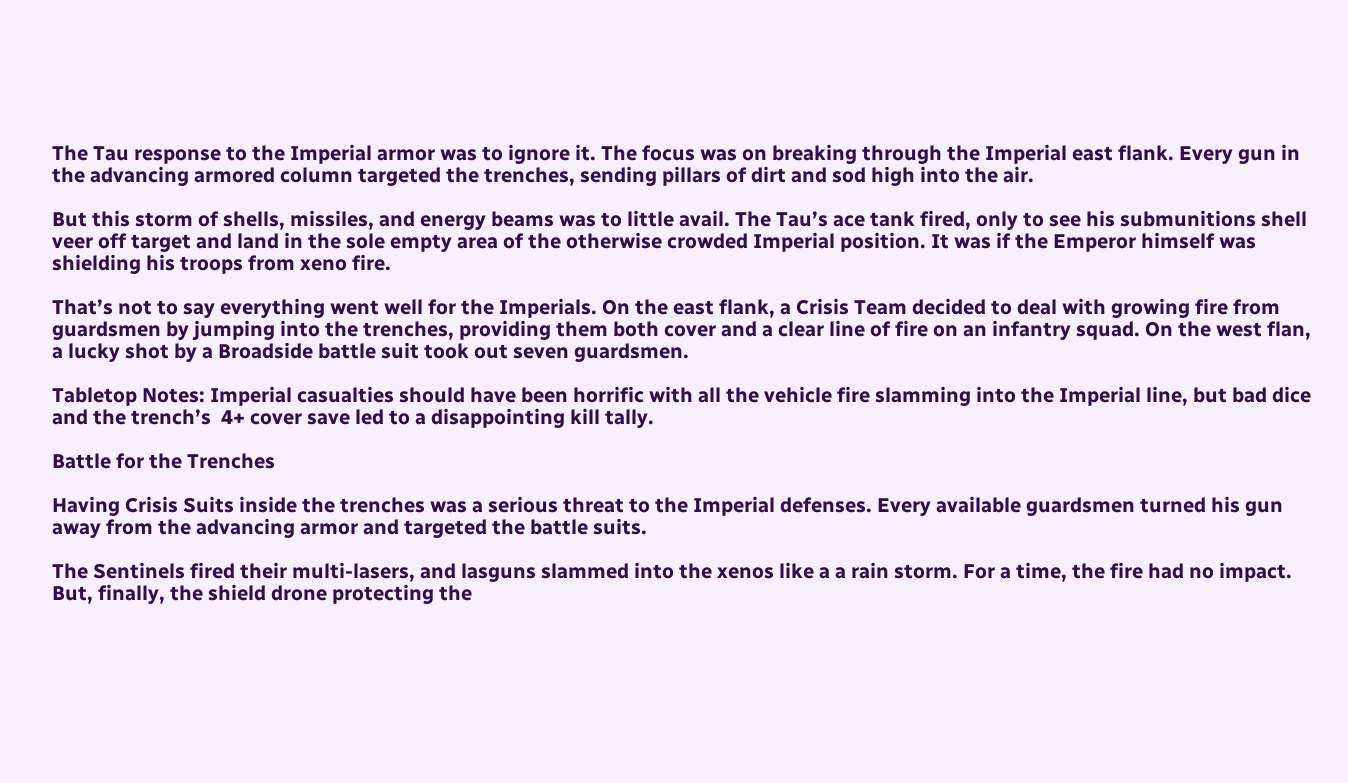The Tau response to the Imperial armor was to ignore it. The focus was on breaking through the Imperial east flank. Every gun in the advancing armored column targeted the trenches, sending pillars of dirt and sod high into the air.

But this storm of shells, missiles, and energy beams was to little avail. The Tau’s ace tank fired, only to see his submunitions shell veer off target and land in the sole empty area of the otherwise crowded Imperial position. It was if the Emperor himself was shielding his troops from xeno fire.

That’s not to say everything went well for the Imperials. On the east flank, a Crisis Team decided to deal with growing fire from guardsmen by jumping into the trenches, providing them both cover and a clear line of fire on an infantry squad. On the west flan, a lucky shot by a Broadside battle suit took out seven guardsmen.

Tabletop Notes: Imperial casualties should have been horrific with all the vehicle fire slamming into the Imperial line, but bad dice and the trench’s  4+ cover save led to a disappointing kill tally.

Battle for the Trenches

Having Crisis Suits inside the trenches was a serious threat to the Imperial defenses. Every available guardsmen turned his gun away from the advancing armor and targeted the battle suits.

The Sentinels fired their multi-lasers, and lasguns slammed into the xenos like a a rain storm. For a time, the fire had no impact. But, finally, the shield drone protecting the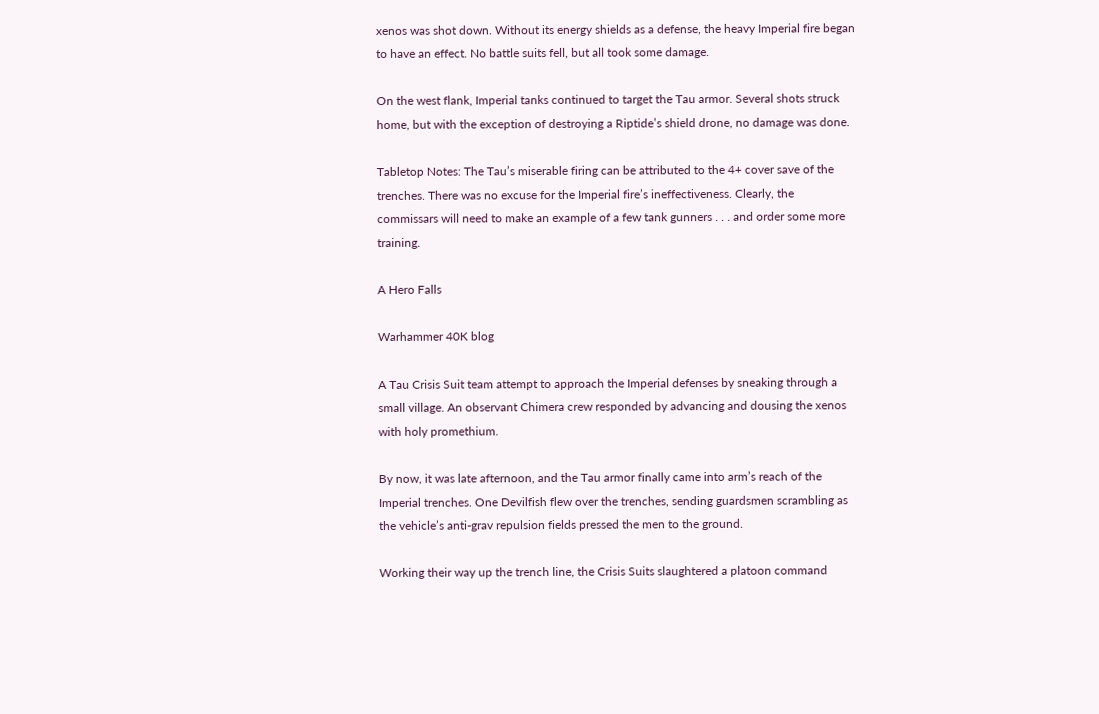xenos was shot down. Without its energy shields as a defense, the heavy Imperial fire began to have an effect. No battle suits fell, but all took some damage.

On the west flank, Imperial tanks continued to target the Tau armor. Several shots struck home, but with the exception of destroying a Riptide’s shield drone, no damage was done.

Tabletop Notes: The Tau’s miserable firing can be attributed to the 4+ cover save of the trenches. There was no excuse for the Imperial fire’s ineffectiveness. Clearly, the commissars will need to make an example of a few tank gunners . . . and order some more training.

A Hero Falls

Warhammer 40K blog

A Tau Crisis Suit team attempt to approach the Imperial defenses by sneaking through a small village. An observant Chimera crew responded by advancing and dousing the xenos with holy promethium.

By now, it was late afternoon, and the Tau armor finally came into arm’s reach of the Imperial trenches. One Devilfish flew over the trenches, sending guardsmen scrambling as the vehicle’s anti-grav repulsion fields pressed the men to the ground.

Working their way up the trench line, the Crisis Suits slaughtered a platoon command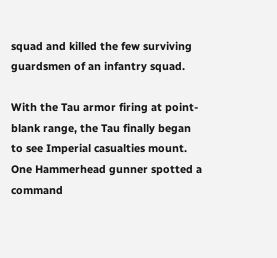squad and killed the few surviving guardsmen of an infantry squad.

With the Tau armor firing at point-blank range, the Tau finally began to see Imperial casualties mount. One Hammerhead gunner spotted a command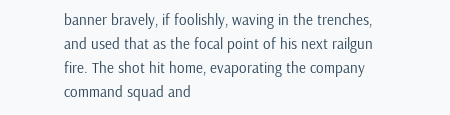banner bravely, if foolishly, waving in the trenches, and used that as the focal point of his next railgun fire. The shot hit home, evaporating the company command squad and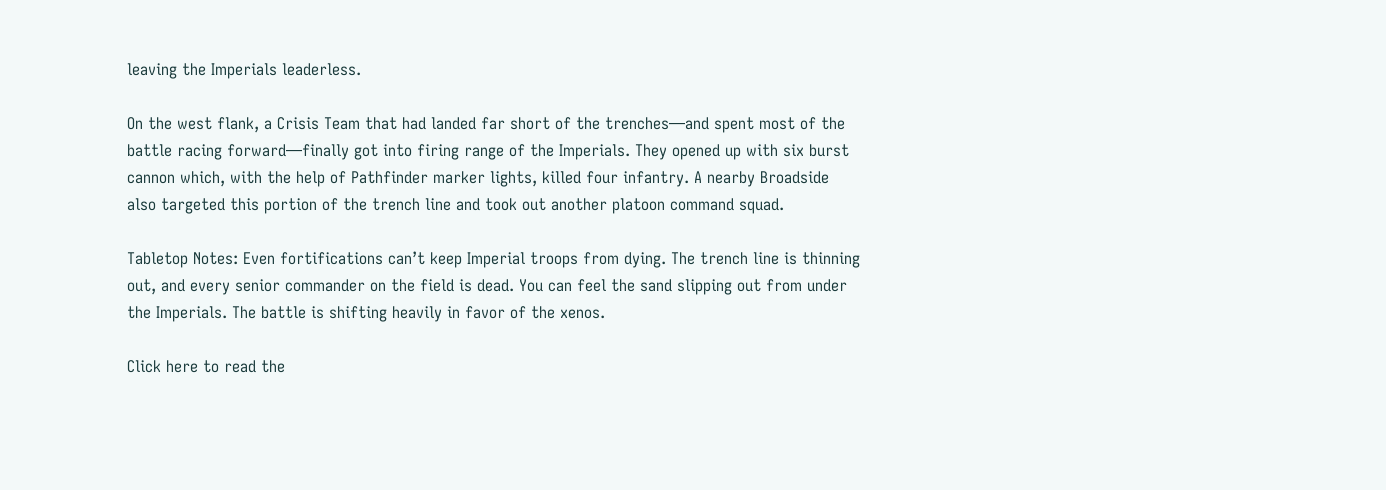leaving the Imperials leaderless.

On the west flank, a Crisis Team that had landed far short of the trenches—and spent most of the battle racing forward—finally got into firing range of the Imperials. They opened up with six burst cannon which, with the help of Pathfinder marker lights, killed four infantry. A nearby Broadside also targeted this portion of the trench line and took out another platoon command squad.

Tabletop Notes: Even fortifications can’t keep Imperial troops from dying. The trench line is thinning out, and every senior commander on the field is dead. You can feel the sand slipping out from under the Imperials. The battle is shifting heavily in favor of the xenos.

Click here to read the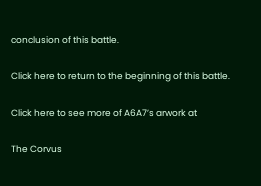conclusion of this battle.

Click here to return to the beginning of this battle.

Click here to see more of A6A7’s arwork at

The Corvus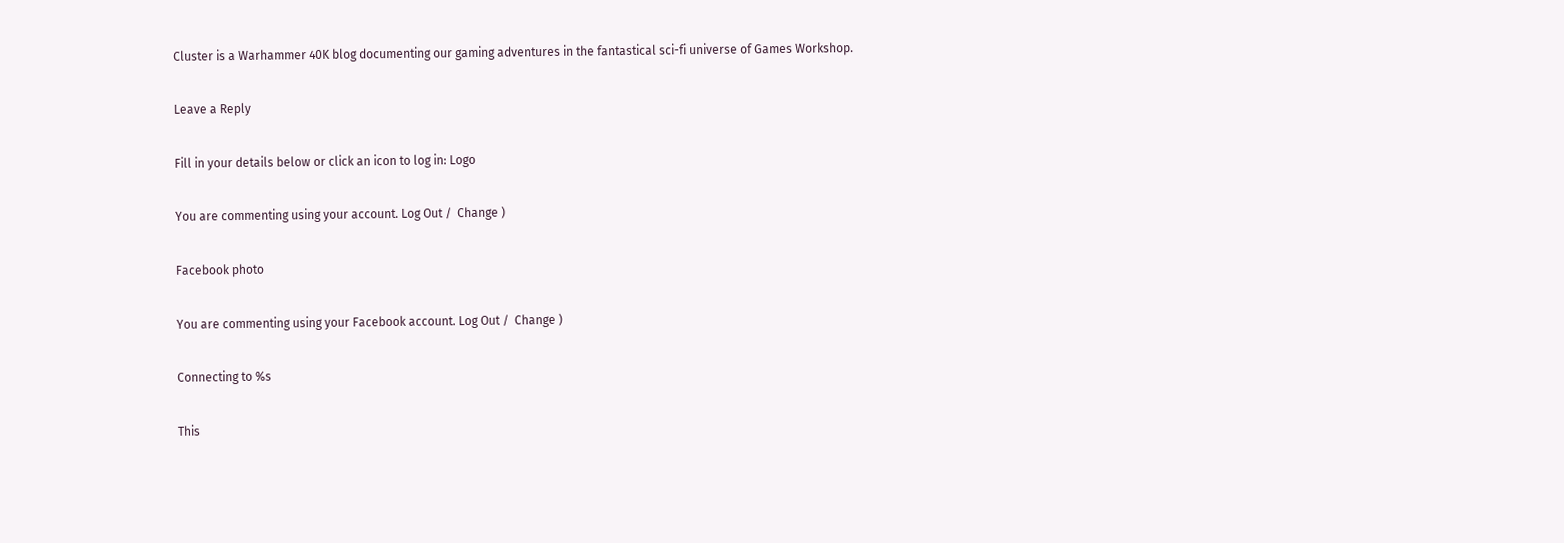Cluster is a Warhammer 40K blog documenting our gaming adventures in the fantastical sci-fi universe of Games Workshop.

Leave a Reply

Fill in your details below or click an icon to log in: Logo

You are commenting using your account. Log Out /  Change )

Facebook photo

You are commenting using your Facebook account. Log Out /  Change )

Connecting to %s

This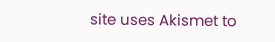site uses Akismet to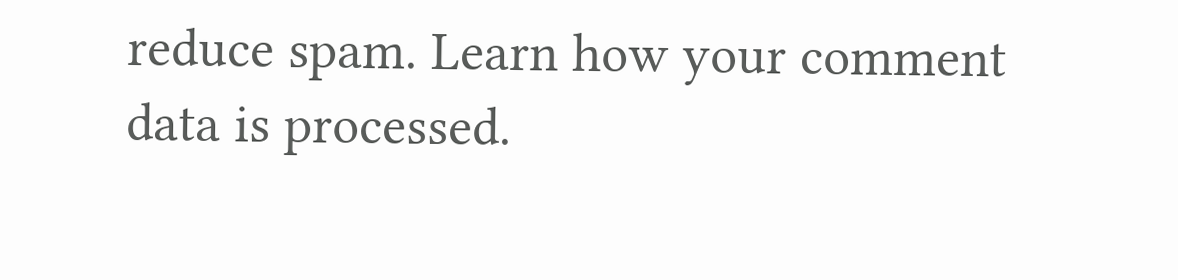reduce spam. Learn how your comment data is processed.